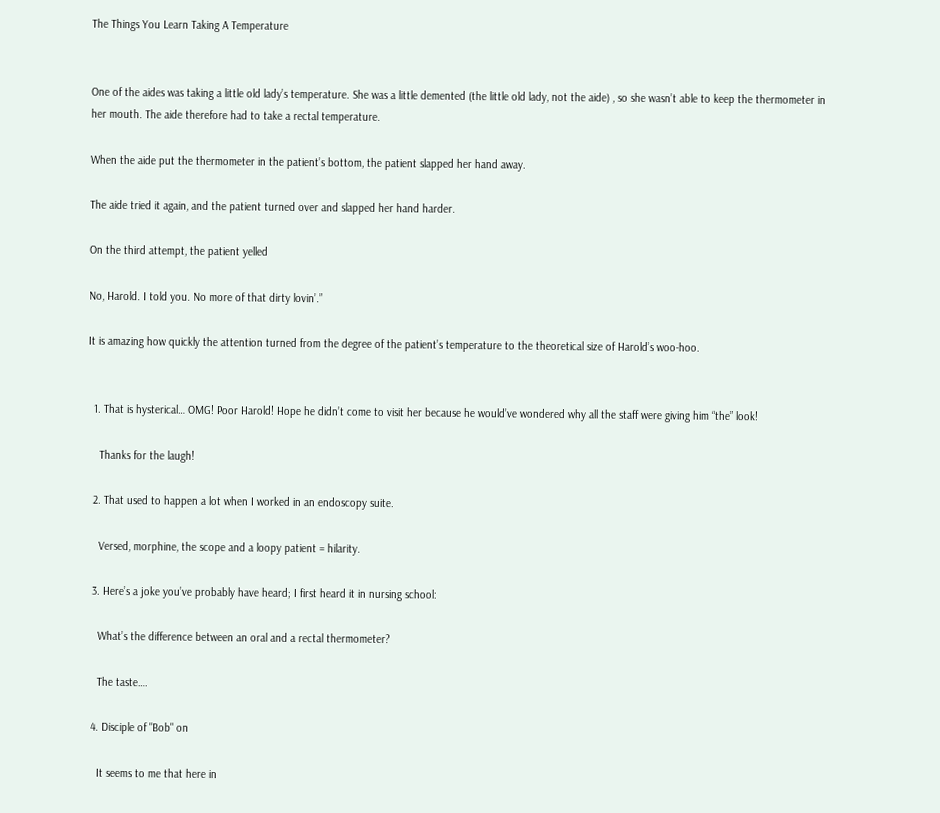The Things You Learn Taking A Temperature


One of the aides was taking a little old lady’s temperature. She was a little demented (the little old lady, not the aide) , so she wasn’t able to keep the thermometer in her mouth. The aide therefore had to take a rectal temperature.

When the aide put the thermometer in the patient’s bottom, the patient slapped her hand away.

The aide tried it again, and the patient turned over and slapped her hand harder.

On the third attempt, the patient yelled

No, Harold. I told you. No more of that dirty lovin’.”

It is amazing how quickly the attention turned from the degree of the patient’s temperature to the theoretical size of Harold’s woo-hoo.


  1. That is hysterical… OMG! Poor Harold! Hope he didn’t come to visit her because he would’ve wondered why all the staff were giving him “the” look!

    Thanks for the laugh!

  2. That used to happen a lot when I worked in an endoscopy suite.

    Versed, morphine, the scope and a loopy patient = hilarity.

  3. Here’s a joke you’ve probably have heard; I first heard it in nursing school:

    What’s the difference between an oral and a rectal thermometer?

    The taste….

  4. Disciple of "Bob" on

    It seems to me that here in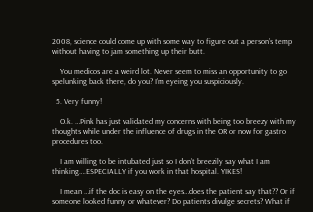2008, science could come up with some way to figure out a person’s temp without having to jam something up their butt.

    You medicos are a weird lot. Never seem to miss an opportunity to go spelunking back there, do you? I’m eyeing you suspiciously.

  5. Very funny!

    O.k. …Pink has just validated my concerns with being too breezy with my thoughts while under the influence of drugs in the OR or now for gastro procedures too.

    I am willing to be intubated just so I don’t breezily say what I am thinking….ESPECIALLY if you work in that hospital. YIKES!

    I mean …if the doc is easy on the eyes…does the patient say that?? Or if someone looked funny or whatever? Do patients divulge secrets? What if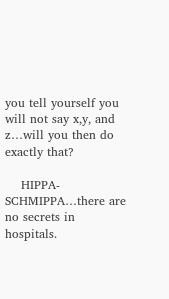you tell yourself you will not say x,y, and z…will you then do exactly that?

    HIPPA-SCHMIPPA…there are no secrets in hospitals.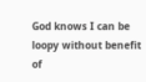God knows I can be loopy without benefit of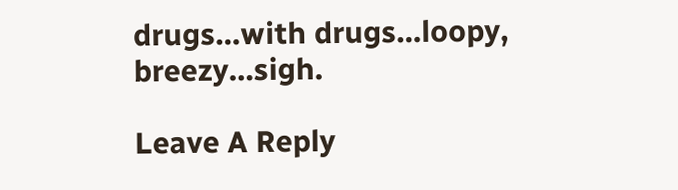drugs…with drugs…loopy, breezy…sigh.

Leave A Reply